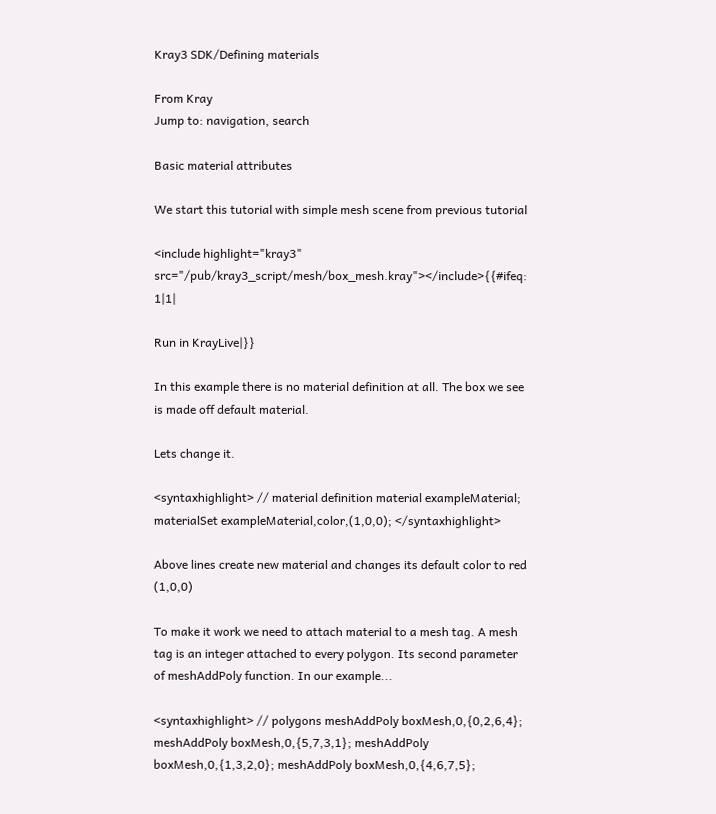Kray3 SDK/Defining materials

From Kray
Jump to: navigation, search

Basic material attributes

We start this tutorial with simple mesh scene from previous tutorial

<include highlight="kray3" src="/pub/kray3_script/mesh/box_mesh.kray"></include>{{#ifeq: 1|1|

Run in KrayLive|}}

In this example there is no material definition at all. The box we see is made off default material.

Lets change it.

<syntaxhighlight> // material definition material exampleMaterial; materialSet exampleMaterial,color,(1,0,0); </syntaxhighlight>

Above lines create new material and changes its default color to red (1,0,0)

To make it work we need to attach material to a mesh tag. A mesh tag is an integer attached to every polygon. Its second parameter of meshAddPoly function. In our example...

<syntaxhighlight> // polygons meshAddPoly boxMesh,0,{0,2,6,4}; meshAddPoly boxMesh,0,{5,7,3,1}; meshAddPoly boxMesh,0,{1,3,2,0}; meshAddPoly boxMesh,0,{4,6,7,5};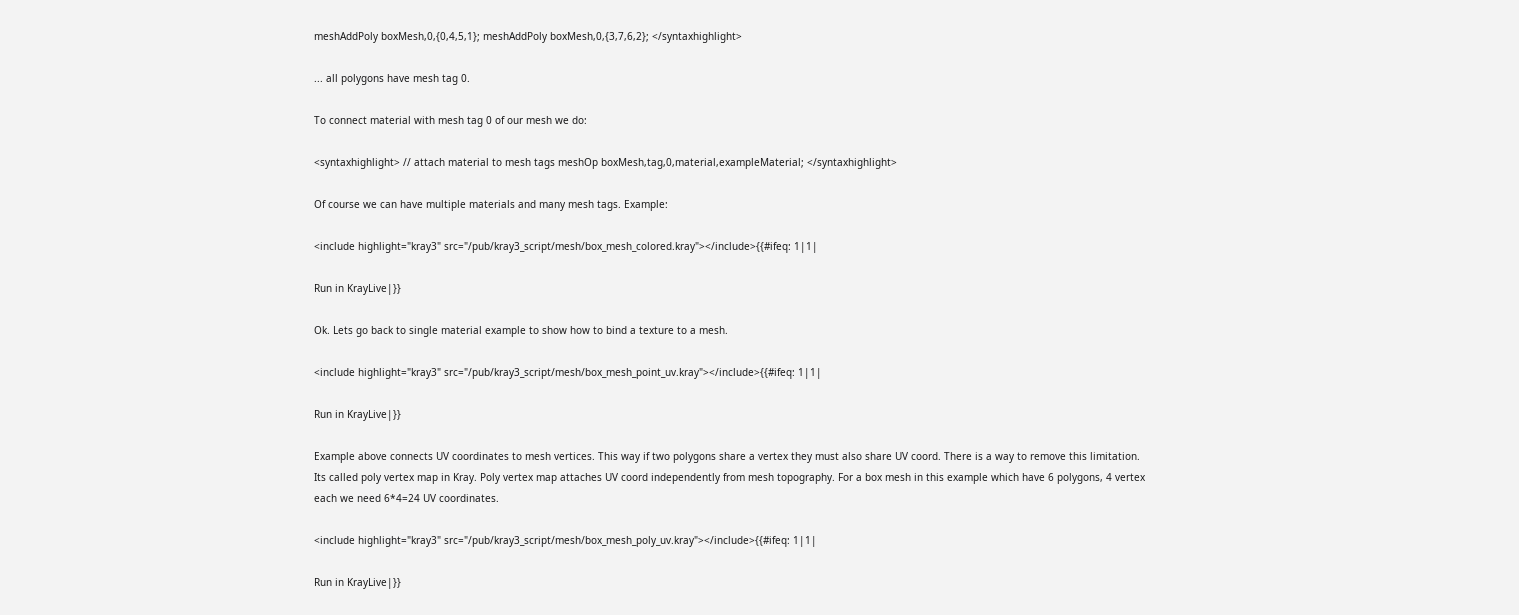meshAddPoly boxMesh,0,{0,4,5,1}; meshAddPoly boxMesh,0,{3,7,6,2}; </syntaxhighlight>

... all polygons have mesh tag 0.

To connect material with mesh tag 0 of our mesh we do:

<syntaxhighlight> // attach material to mesh tags meshOp boxMesh,tag,0,material,exampleMaterial; </syntaxhighlight>

Of course we can have multiple materials and many mesh tags. Example:

<include highlight="kray3" src="/pub/kray3_script/mesh/box_mesh_colored.kray"></include>{{#ifeq: 1|1|

Run in KrayLive|}}

Ok. Lets go back to single material example to show how to bind a texture to a mesh.

<include highlight="kray3" src="/pub/kray3_script/mesh/box_mesh_point_uv.kray"></include>{{#ifeq: 1|1|

Run in KrayLive|}}

Example above connects UV coordinates to mesh vertices. This way if two polygons share a vertex they must also share UV coord. There is a way to remove this limitation. Its called poly vertex map in Kray. Poly vertex map attaches UV coord independently from mesh topography. For a box mesh in this example which have 6 polygons, 4 vertex each we need 6*4=24 UV coordinates.

<include highlight="kray3" src="/pub/kray3_script/mesh/box_mesh_poly_uv.kray"></include>{{#ifeq: 1|1|

Run in KrayLive|}}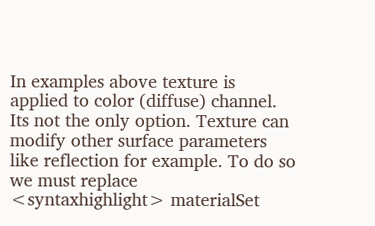In examples above texture is applied to color (diffuse) channel. Its not the only option. Texture can modify other surface parameters like reflection for example. To do so we must replace <syntaxhighlight> materialSet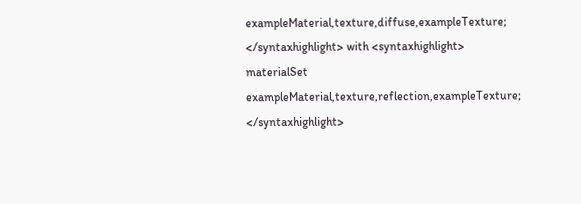exampleMaterial,texture,diffuse,exampleTexture; </syntaxhighlight> with <syntaxhighlight> materialSet exampleMaterial,texture,reflection,exampleTexture; </syntaxhighlight>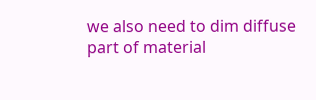we also need to dim diffuse part of material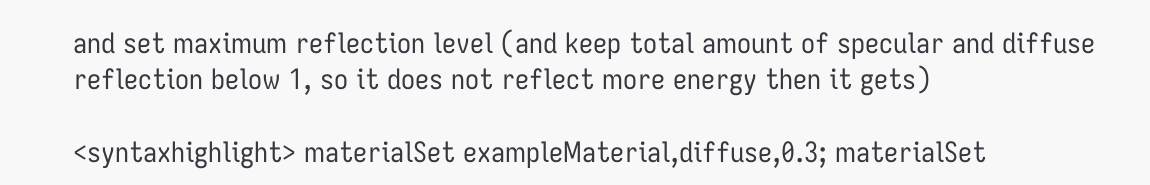and set maximum reflection level (and keep total amount of specular and diffuse reflection below 1, so it does not reflect more energy then it gets)

<syntaxhighlight> materialSet exampleMaterial,diffuse,0.3; materialSet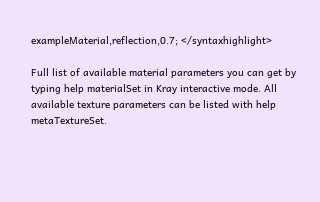exampleMaterial,reflection,0.7; </syntaxhighlight>

Full list of available material parameters you can get by typing help materialSet in Kray interactive mode. All available texture parameters can be listed with help metaTextureSet.